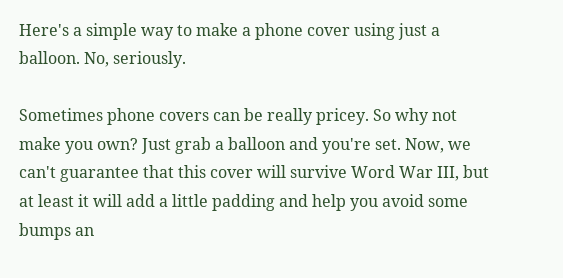Here's a simple way to make a phone cover using just a balloon. No, seriously.

Sometimes phone covers can be really pricey. So why not make you own? Just grab a balloon and you're set. Now, we can't guarantee that this cover will survive Word War III, but at least it will add a little padding and help you avoid some bumps an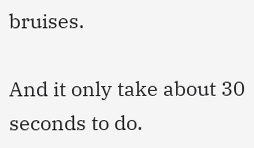bruises.

And it only take about 30 seconds to do.